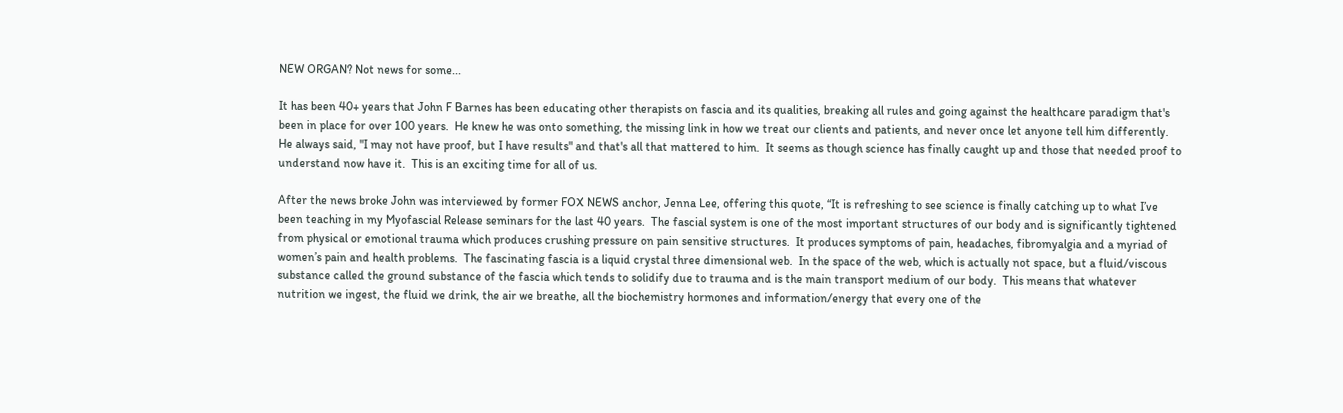NEW ORGAN? Not news for some...

It has been 40+ years that John F Barnes has been educating other therapists on fascia and its qualities, breaking all rules and going against the healthcare paradigm that's been in place for over 100 years.  He knew he was onto something, the missing link in how we treat our clients and patients, and never once let anyone tell him differently.  He always said, "I may not have proof, but I have results" and that's all that mattered to him.  It seems as though science has finally caught up and those that needed proof to understand now have it.  This is an exciting time for all of us.

After the news broke John was interviewed by former FOX NEWS anchor, Jenna Lee, offering this quote, “It is refreshing to see science is finally catching up to what I’ve been teaching in my Myofascial Release seminars for the last 40 years.  The fascial system is one of the most important structures of our body and is significantly tightened from physical or emotional trauma which produces crushing pressure on pain sensitive structures.  It produces symptoms of pain, headaches, fibromyalgia and a myriad of women’s pain and health problems.  The fascinating fascia is a liquid crystal three dimensional web.  In the space of the web, which is actually not space, but a fluid/viscous substance called the ground substance of the fascia which tends to solidify due to trauma and is the main transport medium of our body.  This means that whatever nutrition we ingest, the fluid we drink, the air we breathe, all the biochemistry hormones and information/energy that every one of the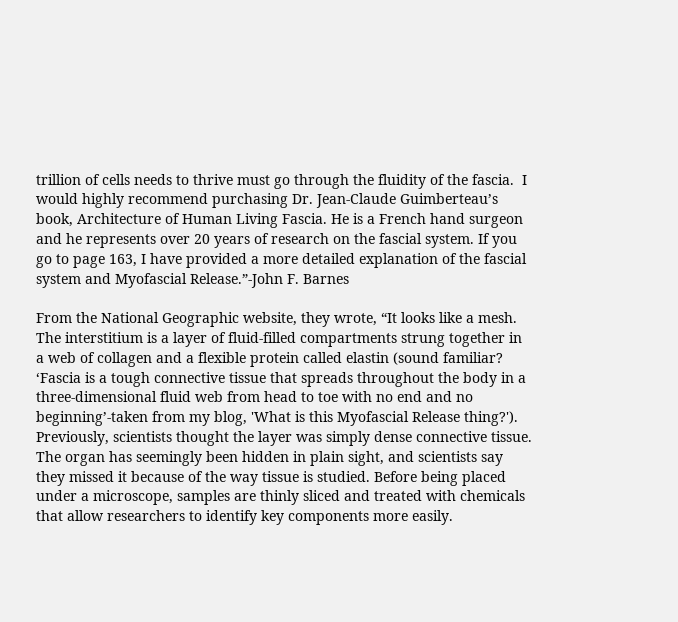trillion of cells needs to thrive must go through the fluidity of the fascia.  I would highly recommend purchasing Dr. Jean-Claude Guimberteau’s book, Architecture of Human Living Fascia. He is a French hand surgeon and he represents over 20 years of research on the fascial system. If you go to page 163, I have provided a more detailed explanation of the fascial system and Myofascial Release.”-John F. Barnes

From the National Geographic website, they wrote, “It looks like a mesh.  The interstitium is a layer of fluid-filled compartments strung together in a web of collagen and a flexible protein called elastin (sound familiar? ‘Fascia is a tough connective tissue that spreads throughout the body in a three-dimensional fluid web from head to toe with no end and no beginning’-taken from my blog, 'What is this Myofascial Release thing?').  Previously, scientists thought the layer was simply dense connective tissue.  The organ has seemingly been hidden in plain sight, and scientists say they missed it because of the way tissue is studied. Before being placed under a microscope, samples are thinly sliced and treated with chemicals that allow researchers to identify key components more easily.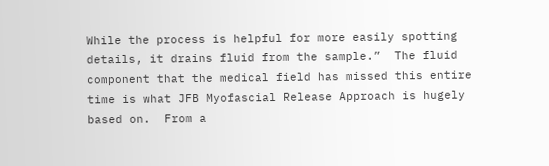While the process is helpful for more easily spotting details, it drains fluid from the sample.”  The fluid component that the medical field has missed this entire time is what JFB Myofascial Release Approach is hugely based on.  From a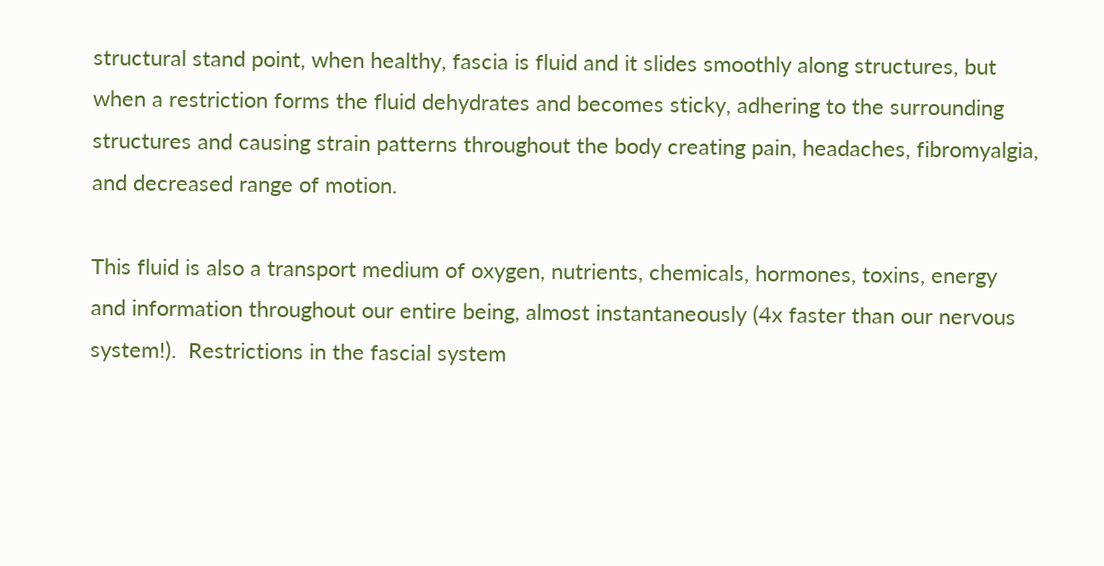structural stand point, when healthy, fascia is fluid and it slides smoothly along structures, but when a restriction forms the fluid dehydrates and becomes sticky, adhering to the surrounding structures and causing strain patterns throughout the body creating pain, headaches, fibromyalgia, and decreased range of motion.

This fluid is also a transport medium of oxygen, nutrients, chemicals, hormones, toxins, energy and information throughout our entire being, almost instantaneously (4x faster than our nervous system!).  Restrictions in the fascial system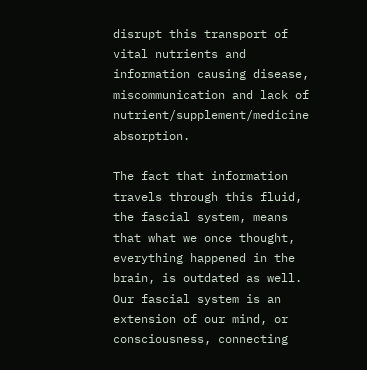disrupt this transport of vital nutrients and information causing disease, miscommunication and lack of nutrient/supplement/medicine absorption.

The fact that information travels through this fluid, the fascial system, means that what we once thought, everything happened in the brain, is outdated as well.  Our fascial system is an extension of our mind, or consciousness, connecting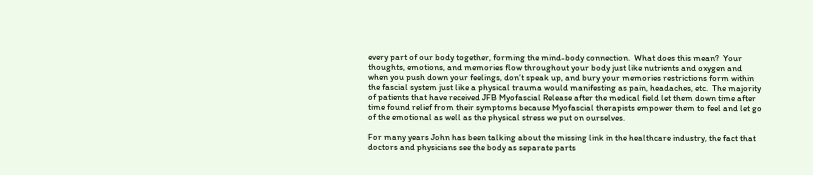every part of our body together, forming the mind-body connection.  What does this mean?  Your thoughts, emotions, and memories flow throughout your body just like nutrients and oxygen and when you push down your feelings, don’t speak up, and bury your memories restrictions form within the fascial system just like a physical trauma would manifesting as pain, headaches, etc.  The majority of patients that have received JFB Myofascial Release after the medical field let them down time after time found relief from their symptoms because Myofascial therapists empower them to feel and let go of the emotional as well as the physical stress we put on ourselves.

For many years John has been talking about the missing link in the healthcare industry, the fact that doctors and physicians see the body as separate parts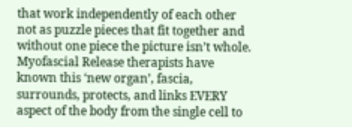that work independently of each other not as puzzle pieces that fit together and without one piece the picture isn’t whole.  Myofascial Release therapists have known this ‘new organ’, fascia, surrounds, protects, and links EVERY aspect of the body from the single cell to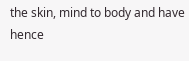the skin, mind to body and have hence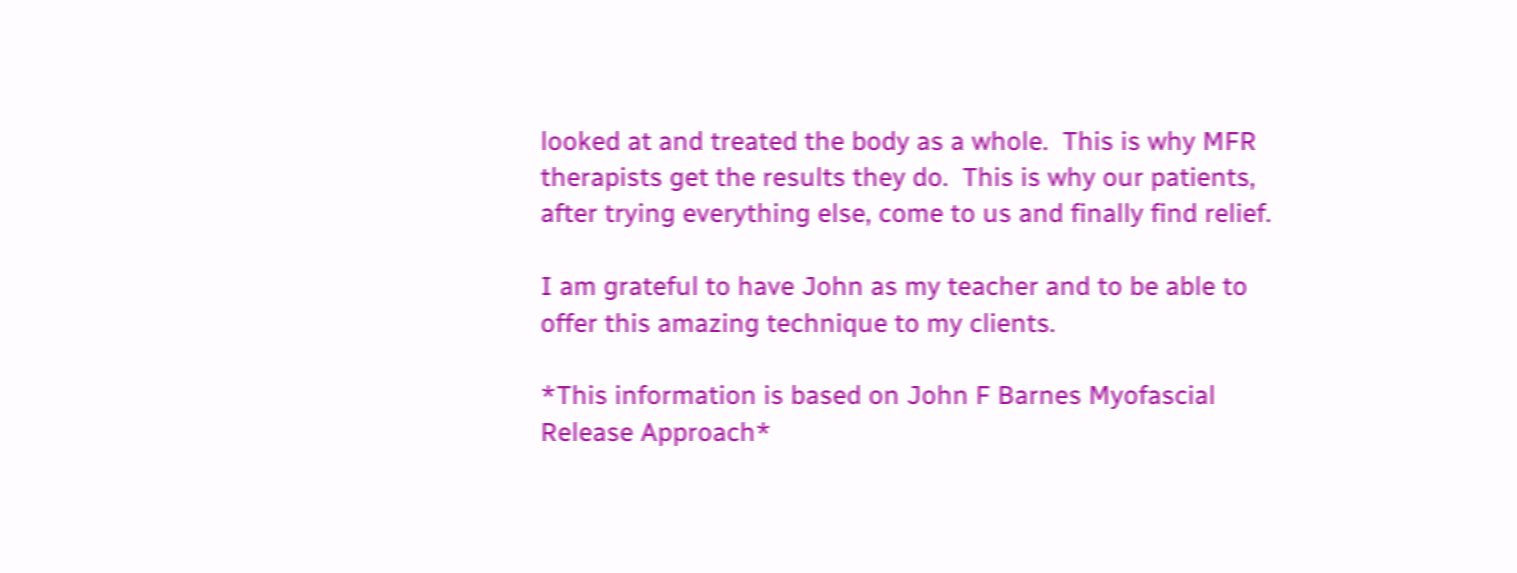looked at and treated the body as a whole.  This is why MFR therapists get the results they do.  This is why our patients, after trying everything else, come to us and finally find relief.

I am grateful to have John as my teacher and to be able to offer this amazing technique to my clients.

*This information is based on John F Barnes Myofascial Release Approach*